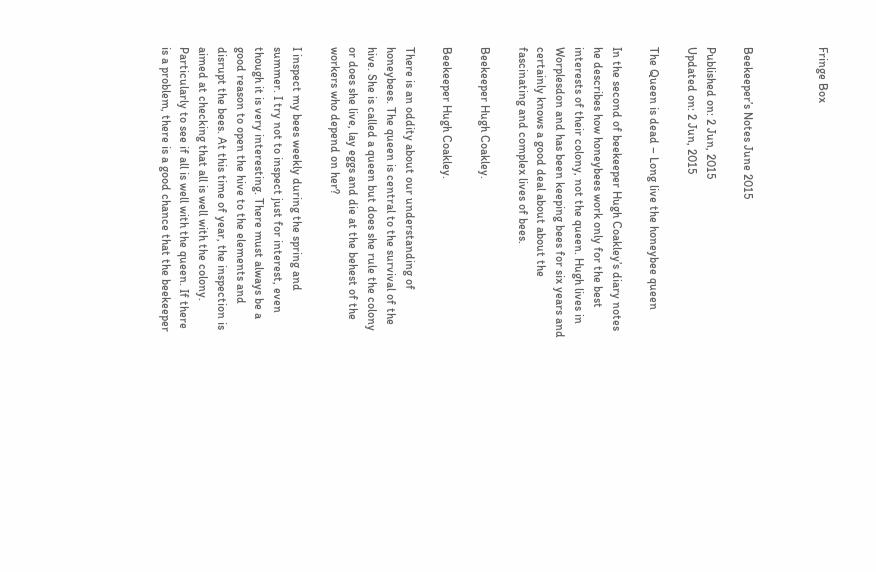Fringe Box



Beekeeper’s Notes June 2015

Published on: 2 Jun, 2015
Updated on: 2 Jun, 2015

The Queen is dead – Long live the honeybee queen

In the second of beekeeper Hugh Coakley’s diary notes he describes how honeybees work only for the best interests of their colony, not the queen. Hugh lives in Worplesdon and has been keeping bees for six years and certainly knows a good deal about about the fascinating and complex lives of bees.

Beekeeper Hugh Coakley.

Beekeeper Hugh Coakley.

There is an oddity about our understanding of honeybees. The queen is central to the survival of the hive. She is called a queen but does she rule the colony or does she live, lay eggs and die at the behest of the workers who depend on her?

I inspect my bees weekly during the spring and summer. I try not to inspect just for interest, even though it is very interesting. There must always be a good reason to open the hive to the elements and disrupt the bees. At this time of year, the inspection is aimed at checking that all is well with the colony. Particularly to see if all is well with the queen. If there is a problem, there is a good chance that the beekeeper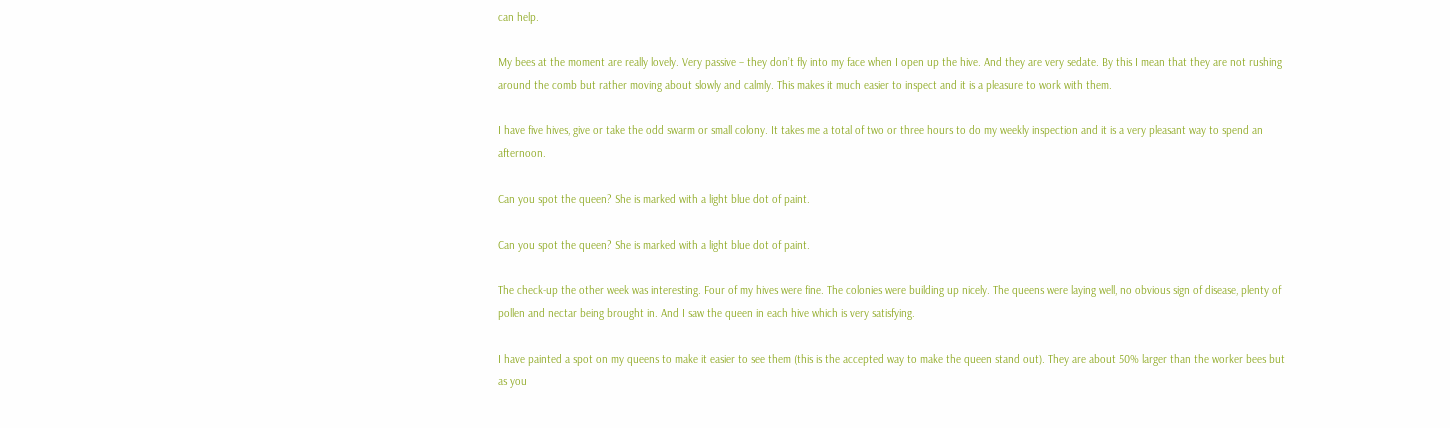can help.

My bees at the moment are really lovely. Very passive – they don’t fly into my face when I open up the hive. And they are very sedate. By this I mean that they are not rushing around the comb but rather moving about slowly and calmly. This makes it much easier to inspect and it is a pleasure to work with them.

I have five hives, give or take the odd swarm or small colony. It takes me a total of two or three hours to do my weekly inspection and it is a very pleasant way to spend an afternoon.

Can you spot the queen? She is marked with a light blue dot of paint.

Can you spot the queen? She is marked with a light blue dot of paint.

The check-up the other week was interesting. Four of my hives were fine. The colonies were building up nicely. The queens were laying well, no obvious sign of disease, plenty of pollen and nectar being brought in. And I saw the queen in each hive which is very satisfying.

I have painted a spot on my queens to make it easier to see them (this is the accepted way to make the queen stand out). They are about 50% larger than the worker bees but as you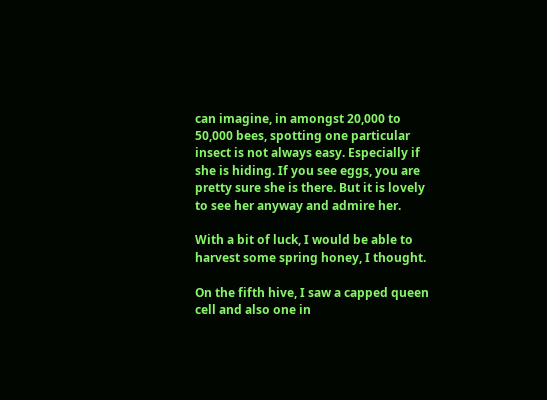can imagine, in amongst 20,000 to 50,000 bees, spotting one particular insect is not always easy. Especially if she is hiding. If you see eggs, you are pretty sure she is there. But it is lovely to see her anyway and admire her.

With a bit of luck, I would be able to harvest some spring honey, I thought.

On the fifth hive, I saw a capped queen cell and also one in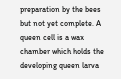preparation by the bees but not yet complete. A queen cell is a wax chamber which holds the developing queen larva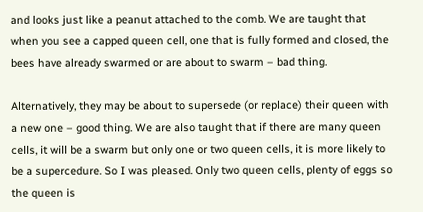and looks just like a peanut attached to the comb. We are taught that when you see a capped queen cell, one that is fully formed and closed, the bees have already swarmed or are about to swarm – bad thing.

Alternatively, they may be about to supersede (or replace) their queen with a new one – good thing. We are also taught that if there are many queen cells, it will be a swarm but only one or two queen cells, it is more likely to be a supercedure. So I was pleased. Only two queen cells, plenty of eggs so the queen is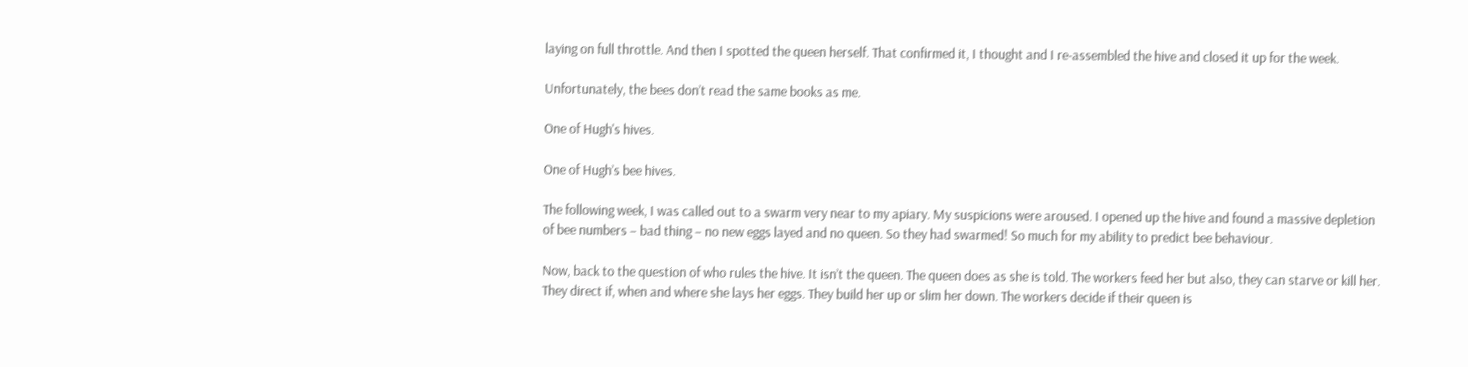laying on full throttle. And then I spotted the queen herself. That confirmed it, I thought and I re-assembled the hive and closed it up for the week.

Unfortunately, the bees don’t read the same books as me.

One of Hugh's hives.

One of Hugh’s bee hives.

The following week, I was called out to a swarm very near to my apiary. My suspicions were aroused. I opened up the hive and found a massive depletion of bee numbers – bad thing – no new eggs layed and no queen. So they had swarmed! So much for my ability to predict bee behaviour.

Now, back to the question of who rules the hive. It isn’t the queen. The queen does as she is told. The workers feed her but also, they can starve or kill her. They direct if, when and where she lays her eggs. They build her up or slim her down. The workers decide if their queen is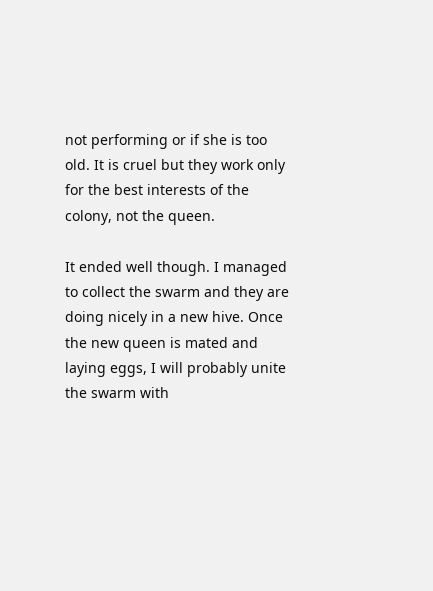not performing or if she is too old. It is cruel but they work only for the best interests of the colony, not the queen.

It ended well though. I managed to collect the swarm and they are doing nicely in a new hive. Once the new queen is mated and laying eggs, I will probably unite the swarm with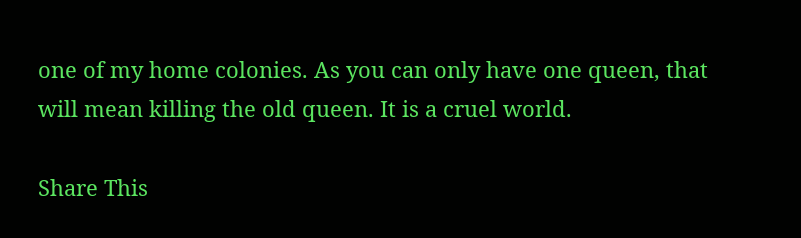one of my home colonies. As you can only have one queen, that will mean killing the old queen. It is a cruel world.

Share This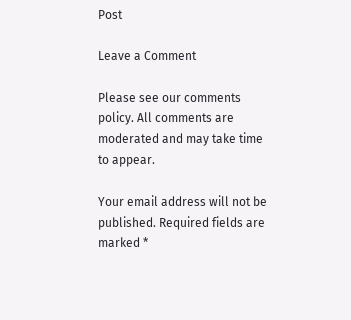Post

Leave a Comment

Please see our comments policy. All comments are moderated and may take time to appear.

Your email address will not be published. Required fields are marked *